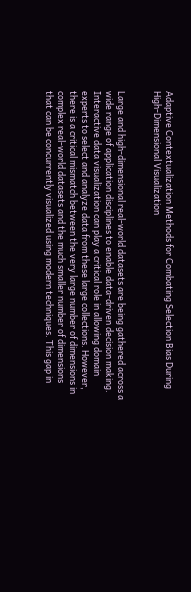Adaptive Contextualization Methods for Combating Selection Bias During High-Dimensional Visualization


Large and high-dimensional real-world datasets are being gathered across a wide range of application disciplines to enable data-driven decision making. Interactive data visualization can play a critical role in allowing domain experts to select and analyze data from these large collections. However, there is a critical mismatch between the very large number of dimensions in complex real-world datasets and the much smaller number of dimensions that can be concurrently visualized using modern techniques. This gap in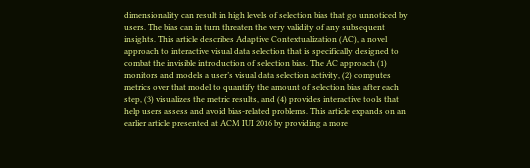dimensionality can result in high levels of selection bias that go unnoticed by users. The bias can in turn threaten the very validity of any subsequent insights. This article describes Adaptive Contextualization (AC), a novel approach to interactive visual data selection that is specifically designed to combat the invisible introduction of selection bias. The AC approach (1) monitors and models a user’s visual data selection activity, (2) computes metrics over that model to quantify the amount of selection bias after each step, (3) visualizes the metric results, and (4) provides interactive tools that help users assess and avoid bias-related problems. This article expands on an earlier article presented at ACM IUI 2016 by providing a more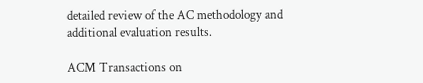detailed review of the AC methodology and additional evaluation results.

ACM Transactions on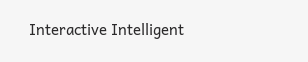Interactive Intelligent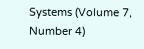Systems (Volume 7, Number 4)